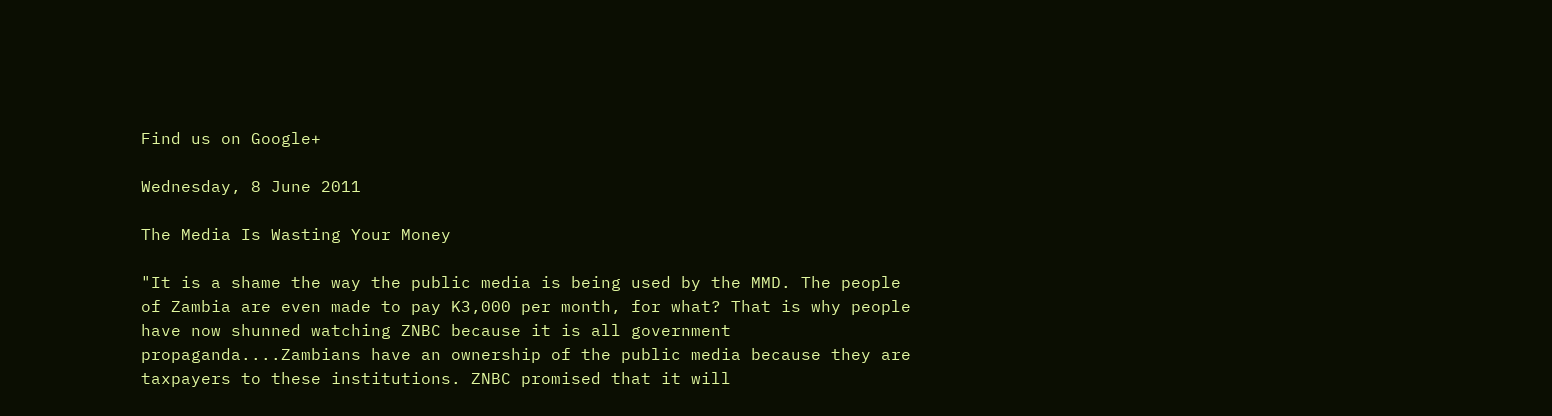Find us on Google+

Wednesday, 8 June 2011

The Media Is Wasting Your Money

"It is a shame the way the public media is being used by the MMD. The people of Zambia are even made to pay K3,000 per month, for what? That is why people have now shunned watching ZNBC because it is all government propaganda....Zambians have an ownership of the public media because they are taxpayers to these institutions. ZNBC promised that it will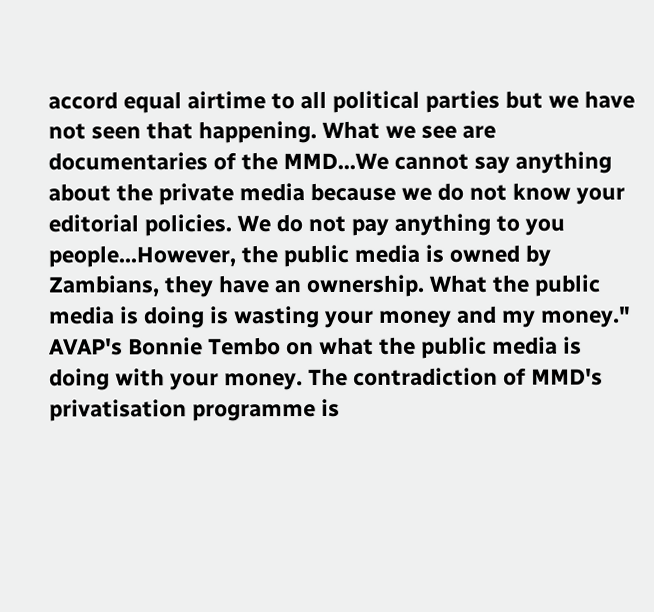accord equal airtime to all political parties but we have not seen that happening. What we see are documentaries of the MMD...We cannot say anything about the private media because we do not know your editorial policies. We do not pay anything to you people...However, the public media is owned by Zambians, they have an ownership. What the public media is doing is wasting your money and my money."
AVAP's Bonnie Tembo on what the public media is doing with your money. The contradiction of MMD's privatisation programme is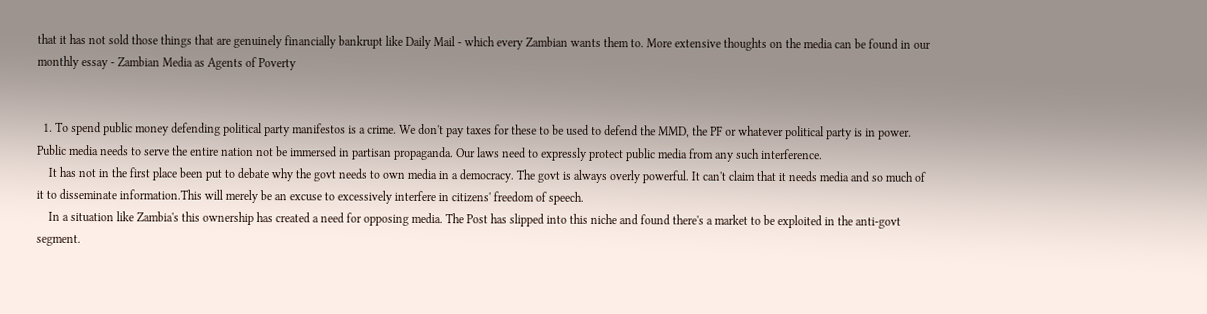that it has not sold those things that are genuinely financially bankrupt like Daily Mail - which every Zambian wants them to. More extensive thoughts on the media can be found in our monthly essay - Zambian Media as Agents of Poverty


  1. To spend public money defending political party manifestos is a crime. We don't pay taxes for these to be used to defend the MMD, the PF or whatever political party is in power. Public media needs to serve the entire nation not be immersed in partisan propaganda. Our laws need to expressly protect public media from any such interference.
    It has not in the first place been put to debate why the govt needs to own media in a democracy. The govt is always overly powerful. It can't claim that it needs media and so much of it to disseminate information.This will merely be an excuse to excessively interfere in citizens' freedom of speech.
    In a situation like Zambia's this ownership has created a need for opposing media. The Post has slipped into this niche and found there's a market to be exploited in the anti-govt segment.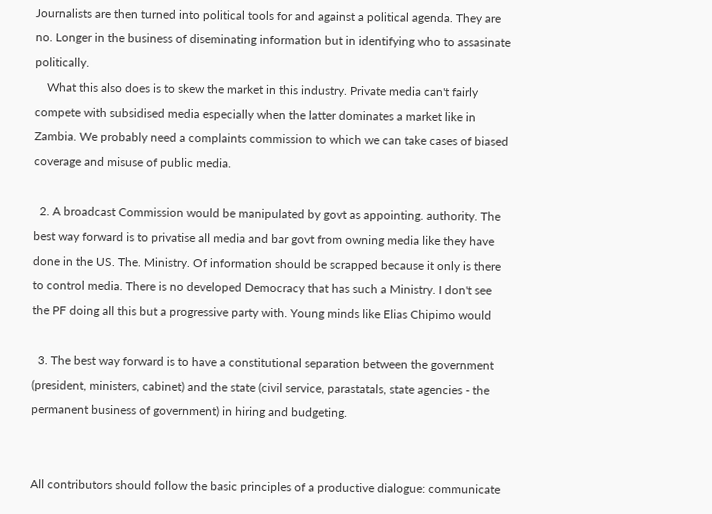Journalists are then turned into political tools for and against a political agenda. They are no. Longer in the business of diseminating information but in identifying who to assasinate politically.
    What this also does is to skew the market in this industry. Private media can't fairly compete with subsidised media especially when the latter dominates a market like in Zambia. We probably need a complaints commission to which we can take cases of biased coverage and misuse of public media.

  2. A broadcast Commission would be manipulated by govt as appointing. authority. The best way forward is to privatise all media and bar govt from owning media like they have done in the US. The. Ministry. Of information should be scrapped because it only is there to control media. There is no developed Democracy that has such a Ministry. I don't see the PF doing all this but a progressive party with. Young minds like Elias Chipimo would

  3. The best way forward is to have a constitutional separation between the government (president, ministers, cabinet) and the state (civil service, parastatals, state agencies - the permanent business of government) in hiring and budgeting.


All contributors should follow the basic principles of a productive dialogue: communicate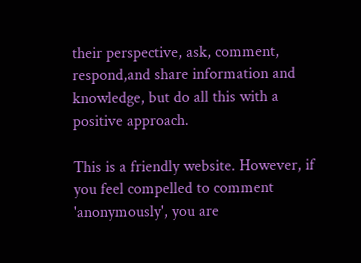their perspective, ask, comment, respond,and share information and knowledge, but do all this with a positive approach.

This is a friendly website. However, if you feel compelled to comment 'anonymously', you are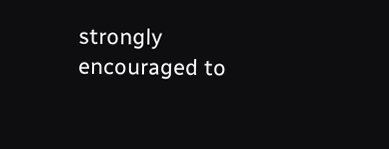strongly encouraged to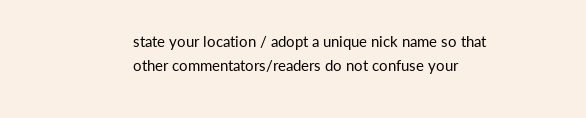state your location / adopt a unique nick name so that other commentators/readers do not confuse your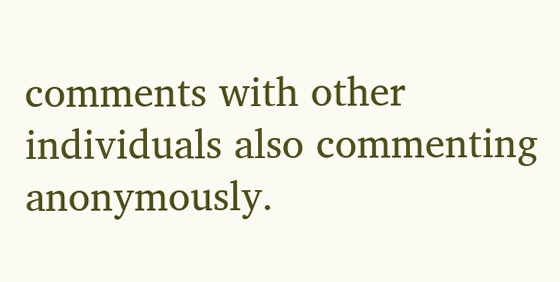comments with other individuals also commenting anonymously.